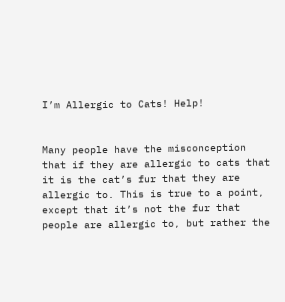I’m Allergic to Cats! Help!


Many people have the misconception that if they are allergic to cats that it is the cat’s fur that they are allergic to. This is true to a point, except that it’s not the fur that people are allergic to, but rather the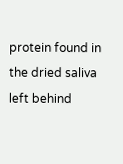protein found in the dried saliva left behind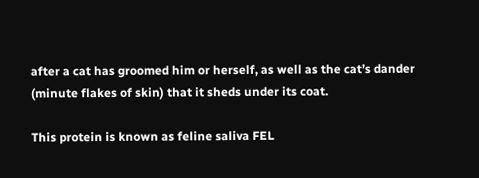after a cat has groomed him or herself, as well as the cat’s dander (minute flakes of skin) that it sheds under its coat.

This protein is known as feline saliva FEL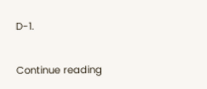D-1.

Continue reading